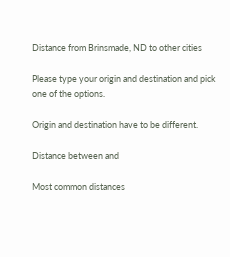Distance from Brinsmade, ND to other cities

Please type your origin and destination and pick one of the options.

Origin and destination have to be different.

Distance between and

Most common distances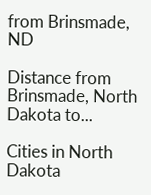from Brinsmade, ND

Distance from Brinsmade, North Dakota to...

Cities in North Dakota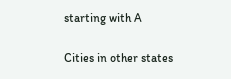starting with A

Cities in other states